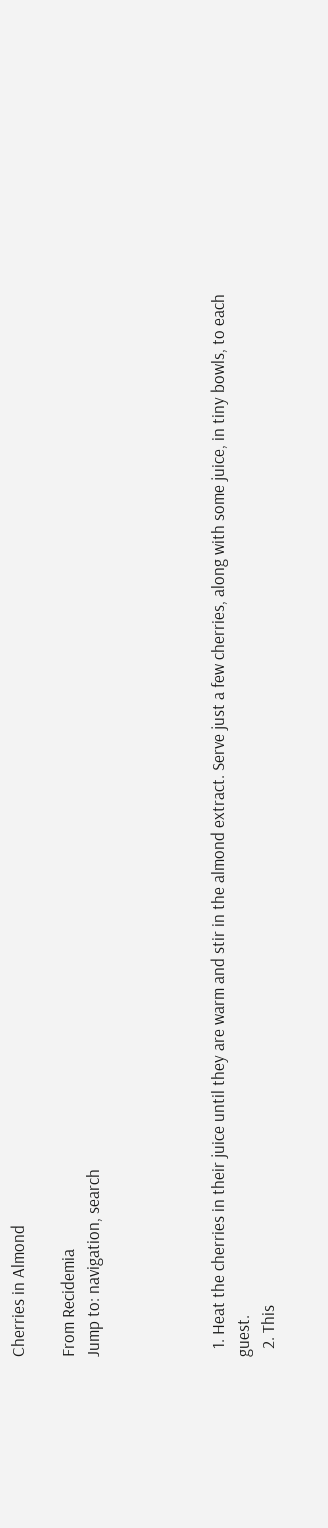Cherries in Almond

From Recidemia
Jump to: navigation, search




  1. Heat the cherries in their juice until they are warm and stir in the almond extract. Serve just a few cherries, along with some juice, in tiny bowls, to each guest.
  2. This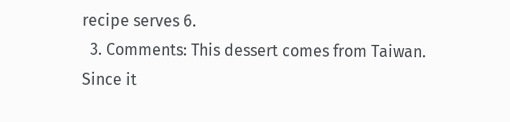recipe serves 6.
  3. Comments: This dessert comes from Taiwan. Since it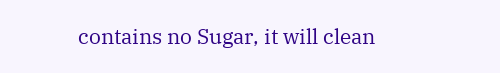contains no Sugar, it will clean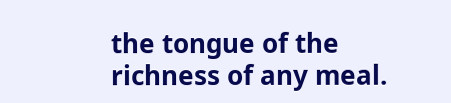the tongue of the richness of any meal.